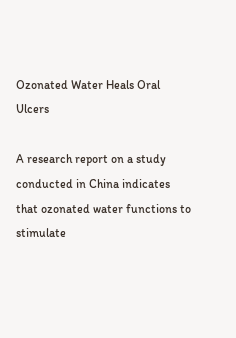Ozonated Water Heals Oral Ulcers

A research report on a study conducted in China indicates that ozonated water functions to stimulate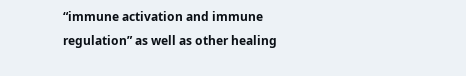“immune activation and immune regulation” as well as other healing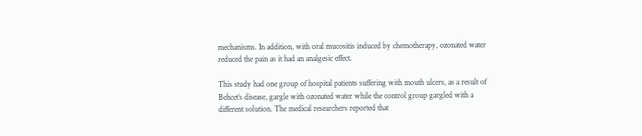mechanisms. In addition, with oral mucositis induced by chemotherapy, ozonated water reduced the pain as it had an analgesic effect.

This study had one group of hospital patients suffering with mouth ulcers, as a result of Behcet’s disease, gargle with ozonated water while the control group gargled with a different solution. The medical researchers reported that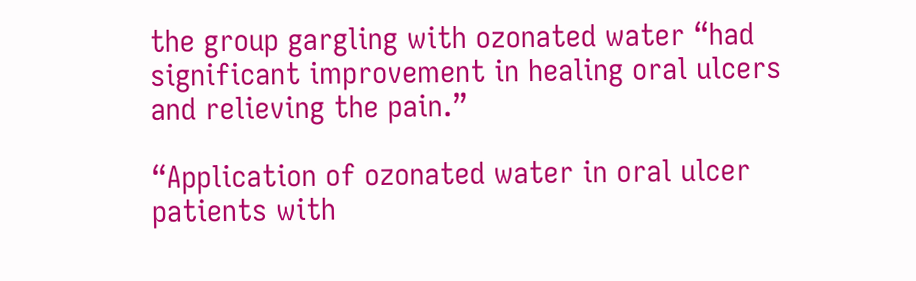the group gargling with ozonated water “had significant improvement in healing oral ulcers and relieving the pain.”

“Application of ozonated water in oral ulcer patients with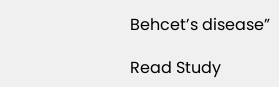Behcet’s disease”

Read Study